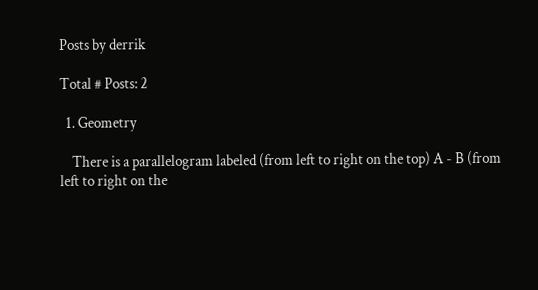Posts by derrik

Total # Posts: 2

  1. Geometry

    There is a parallelogram labeled (from left to right on the top) A - B (from left to right on the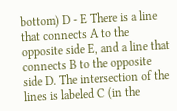bottom) D - E There is a line that connects A to the opposite side E, and a line that connects B to the opposite side D. The intersection of the lines is labeled C (in the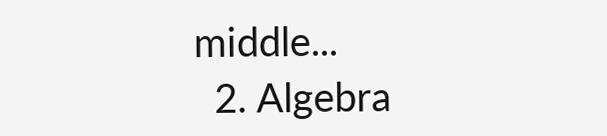middle...
  2. Algebra